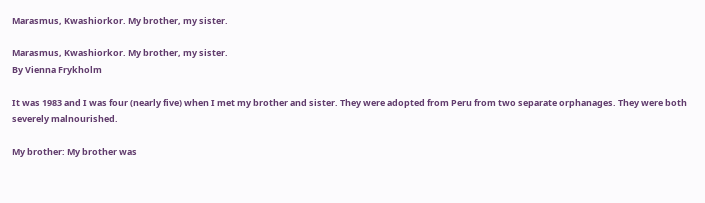Marasmus, Kwashiorkor. My brother, my sister.

Marasmus, Kwashiorkor. My brother, my sister.
By Vienna Frykholm

It was 1983 and I was four (nearly five) when I met my brother and sister. They were adopted from Peru from two separate orphanages. They were both severely malnourished.

My brother: My brother was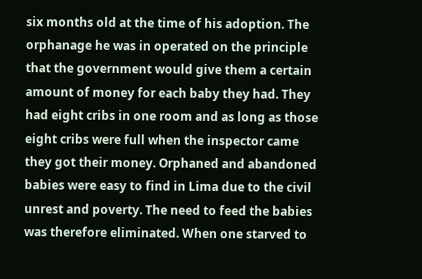six months old at the time of his adoption. The orphanage he was in operated on the principle that the government would give them a certain amount of money for each baby they had. They had eight cribs in one room and as long as those eight cribs were full when the inspector came they got their money. Orphaned and abandoned babies were easy to find in Lima due to the civil unrest and poverty. The need to feed the babies was therefore eliminated. When one starved to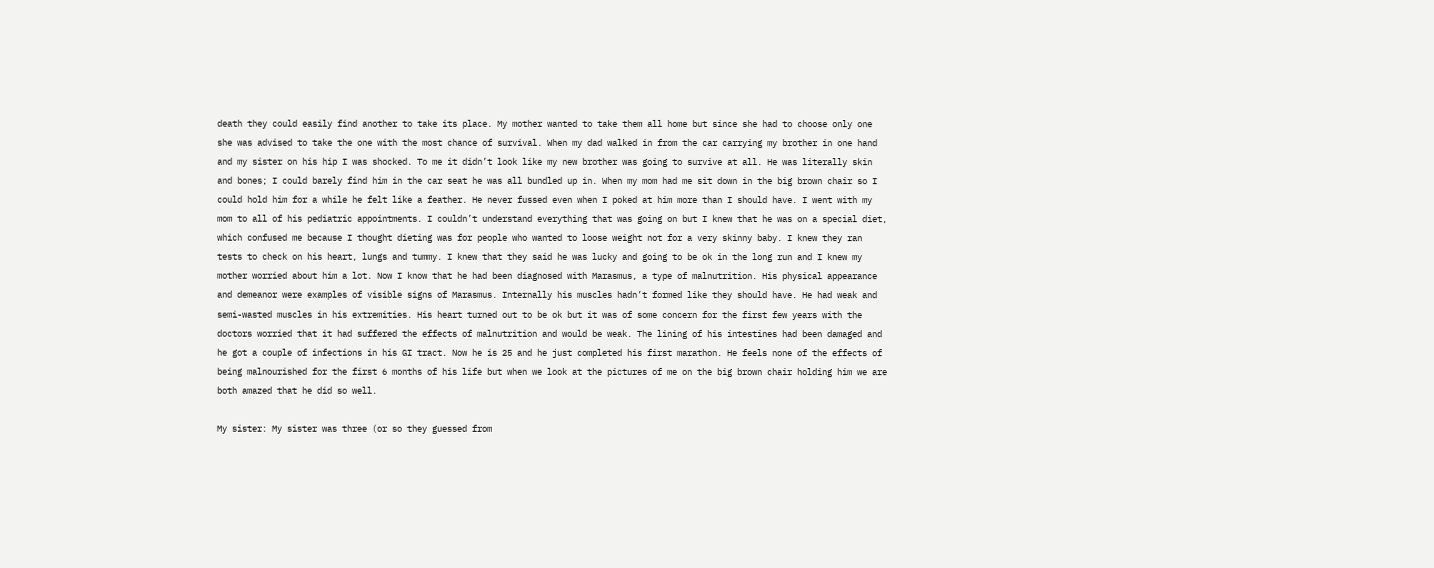death they could easily find another to take its place. My mother wanted to take them all home but since she had to choose only one she was advised to take the one with the most chance of survival. When my dad walked in from the car carrying my brother in one hand and my sister on his hip I was shocked. To me it didn’t look like my new brother was going to survive at all. He was literally skin and bones; I could barely find him in the car seat he was all bundled up in. When my mom had me sit down in the big brown chair so I could hold him for a while he felt like a feather. He never fussed even when I poked at him more than I should have. I went with my mom to all of his pediatric appointments. I couldn’t understand everything that was going on but I knew that he was on a special diet, which confused me because I thought dieting was for people who wanted to loose weight not for a very skinny baby. I knew they ran tests to check on his heart, lungs and tummy. I knew that they said he was lucky and going to be ok in the long run and I knew my mother worried about him a lot. Now I know that he had been diagnosed with Marasmus, a type of malnutrition. His physical appearance and demeanor were examples of visible signs of Marasmus. Internally his muscles hadn’t formed like they should have. He had weak and semi-wasted muscles in his extremities. His heart turned out to be ok but it was of some concern for the first few years with the doctors worried that it had suffered the effects of malnutrition and would be weak. The lining of his intestines had been damaged and he got a couple of infections in his GI tract. Now he is 25 and he just completed his first marathon. He feels none of the effects of being malnourished for the first 6 months of his life but when we look at the pictures of me on the big brown chair holding him we are both amazed that he did so well.

My sister: My sister was three (or so they guessed from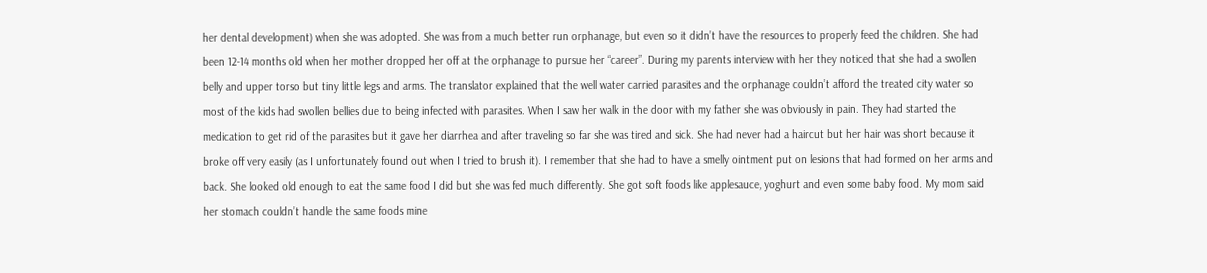her dental development) when she was adopted. She was from a much better run orphanage, but even so it didn’t have the resources to properly feed the children. She had been 12-14 months old when her mother dropped her off at the orphanage to pursue her “career”. During my parents interview with her they noticed that she had a swollen belly and upper torso but tiny little legs and arms. The translator explained that the well water carried parasites and the orphanage couldn’t afford the treated city water so most of the kids had swollen bellies due to being infected with parasites. When I saw her walk in the door with my father she was obviously in pain. They had started the medication to get rid of the parasites but it gave her diarrhea and after traveling so far she was tired and sick. She had never had a haircut but her hair was short because it broke off very easily (as I unfortunately found out when I tried to brush it). I remember that she had to have a smelly ointment put on lesions that had formed on her arms and back. She looked old enough to eat the same food I did but she was fed much differently. She got soft foods like applesauce, yoghurt and even some baby food. My mom said her stomach couldn’t handle the same foods mine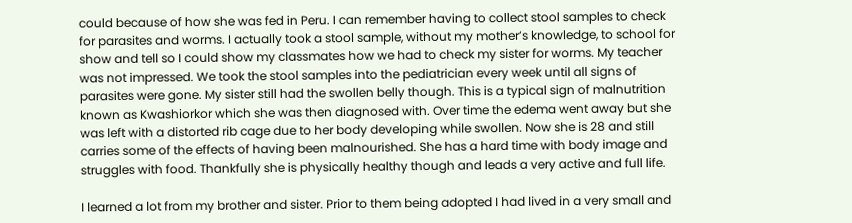could because of how she was fed in Peru. I can remember having to collect stool samples to check for parasites and worms. I actually took a stool sample, without my mother’s knowledge, to school for show and tell so I could show my classmates how we had to check my sister for worms. My teacher was not impressed. We took the stool samples into the pediatrician every week until all signs of parasites were gone. My sister still had the swollen belly though. This is a typical sign of malnutrition known as Kwashiorkor which she was then diagnosed with. Over time the edema went away but she was left with a distorted rib cage due to her body developing while swollen. Now she is 28 and still carries some of the effects of having been malnourished. She has a hard time with body image and struggles with food. Thankfully she is physically healthy though and leads a very active and full life.

I learned a lot from my brother and sister. Prior to them being adopted I had lived in a very small and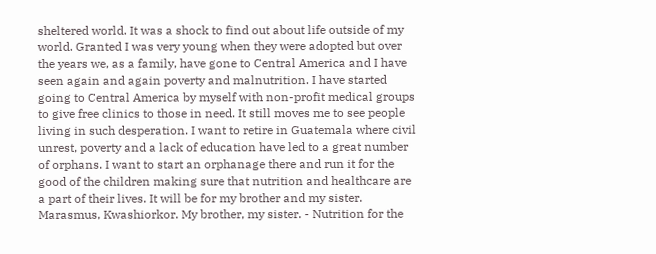sheltered world. It was a shock to find out about life outside of my world. Granted I was very young when they were adopted but over the years we, as a family, have gone to Central America and I have seen again and again poverty and malnutrition. I have started going to Central America by myself with non-profit medical groups to give free clinics to those in need. It still moves me to see people living in such desperation. I want to retire in Guatemala where civil unrest, poverty and a lack of education have led to a great number of orphans. I want to start an orphanage there and run it for the good of the children making sure that nutrition and healthcare are a part of their lives. It will be for my brother and my sister.
Marasmus, Kwashiorkor. My brother, my sister. - Nutrition for the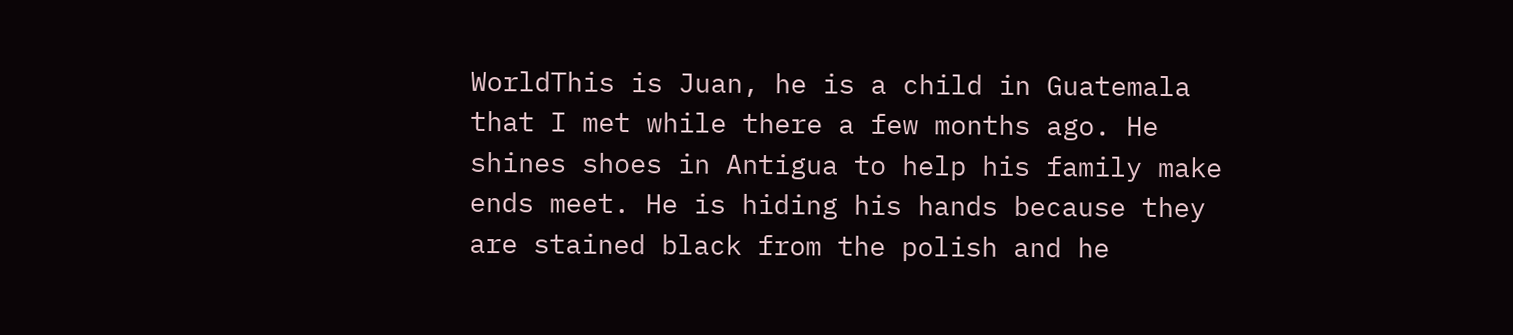WorldThis is Juan, he is a child in Guatemala that I met while there a few months ago. He shines shoes in Antigua to help his family make ends meet. He is hiding his hands because they are stained black from the polish and he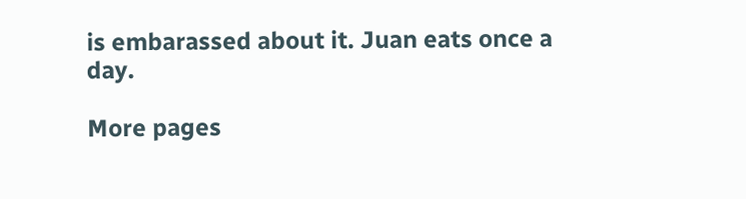is embarassed about it. Juan eats once a day.

More pages